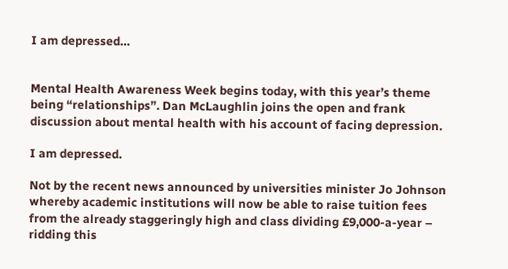I am depressed…


Mental Health Awareness Week begins today, with this year’s theme being “relationships”. Dan McLaughlin joins the open and frank discussion about mental health with his account of facing depression.

I am depressed.

Not by the recent news announced by universities minister Jo Johnson whereby academic institutions will now be able to raise tuition fees from the already staggeringly high and class dividing £9,000-a-year – ridding this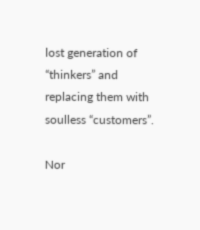lost generation of “thinkers” and replacing them with soulless “customers”.

Nor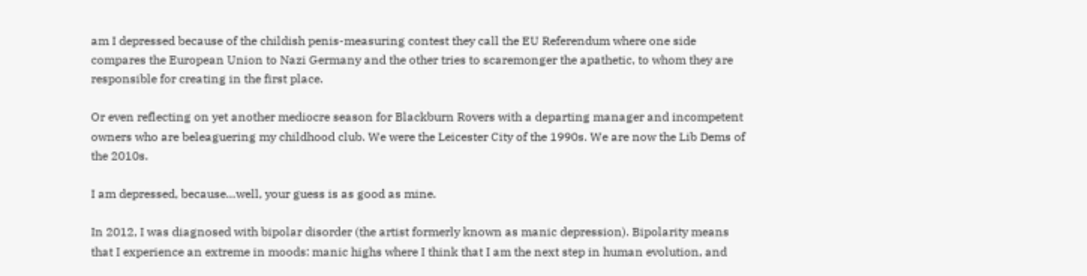am I depressed because of the childish penis-measuring contest they call the EU Referendum where one side compares the European Union to Nazi Germany and the other tries to scaremonger the apathetic, to whom they are responsible for creating in the first place.

Or even reflecting on yet another mediocre season for Blackburn Rovers with a departing manager and incompetent owners who are beleaguering my childhood club. We were the Leicester City of the 1990s. We are now the Lib Dems of the 2010s.

I am depressed, because…well, your guess is as good as mine.

In 2012, I was diagnosed with bipolar disorder (the artist formerly known as manic depression). Bipolarity means that I experience an extreme in moods: manic highs where I think that I am the next step in human evolution, and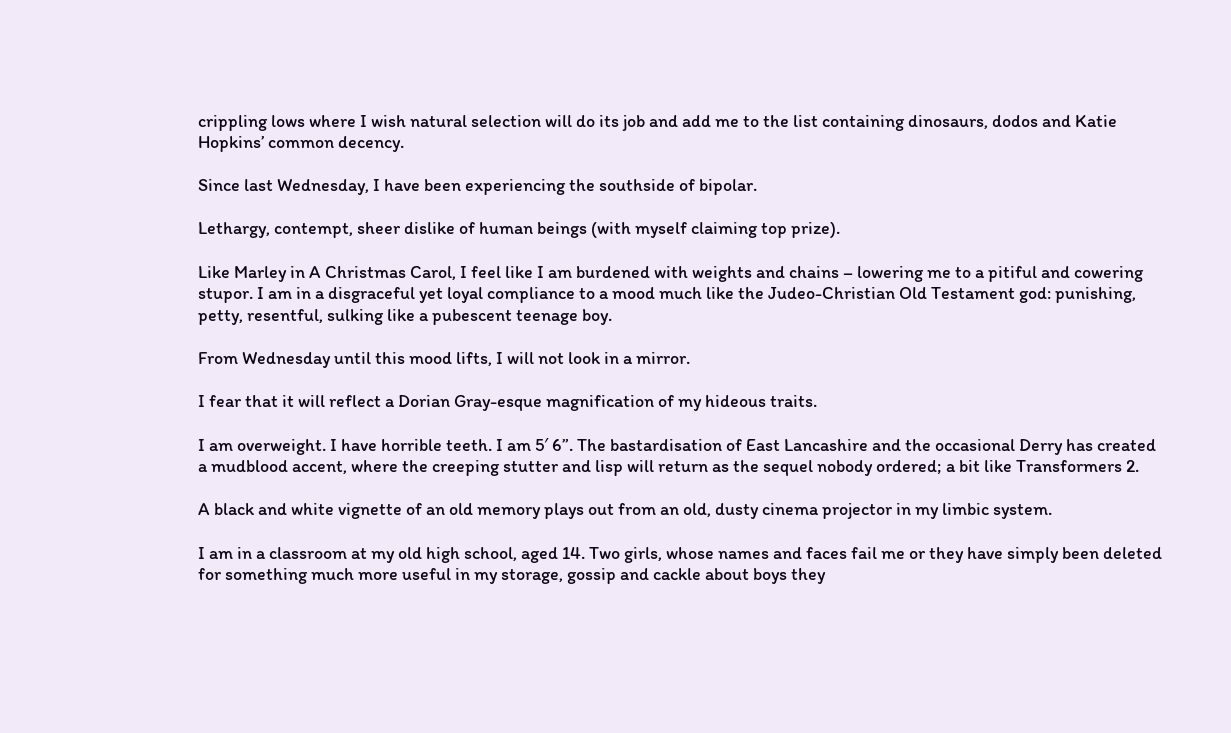crippling lows where I wish natural selection will do its job and add me to the list containing dinosaurs, dodos and Katie Hopkins’ common decency.

Since last Wednesday, I have been experiencing the southside of bipolar.

Lethargy, contempt, sheer dislike of human beings (with myself claiming top prize).

Like Marley in A Christmas Carol, I feel like I am burdened with weights and chains – lowering me to a pitiful and cowering stupor. I am in a disgraceful yet loyal compliance to a mood much like the Judeo-Christian Old Testament god: punishing, petty, resentful, sulking like a pubescent teenage boy.

From Wednesday until this mood lifts, I will not look in a mirror.

I fear that it will reflect a Dorian Gray-esque magnification of my hideous traits.

I am overweight. I have horrible teeth. I am 5′ 6”. The bastardisation of East Lancashire and the occasional Derry has created a mudblood accent, where the creeping stutter and lisp will return as the sequel nobody ordered; a bit like Transformers 2.

A black and white vignette of an old memory plays out from an old, dusty cinema projector in my limbic system.

I am in a classroom at my old high school, aged 14. Two girls, whose names and faces fail me or they have simply been deleted for something much more useful in my storage, gossip and cackle about boys they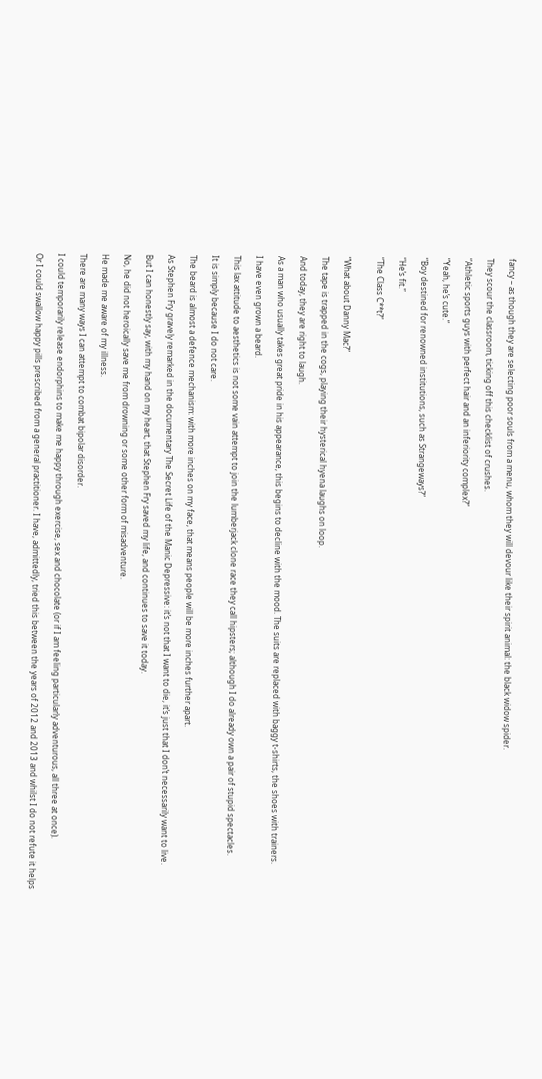fancy – as though they are selecting poor souls from a menu, whom they will devour like their spirit animal: the black widow spider.

They scour the classroom, ticking off this checklist of crushes.

“Athletic sports guys with perfect hair and an inferiority complex?”

“Yeah, he’s cute.”

“Boy destined for renowned institutions, such as Strangeways?”

“He’s fit.”

“The Class C**t?”


“What about Danny Mac?”

The tape is trapped in the cogs, playing their hysterical hyena laughs on loop.

And today, they are right to laugh.

As a man who usually takes great pride in his appearance, this begins to decline with the mood. The suits are replaced with baggy t-shirts, the shoes with trainers.

I have even grown a beard.

This lax attitude to aesthetics is not some vain attempt to join the lumberjack clone race they call hipsters; although I do already own a pair of stupid spectacles.

It is simply because I do not care.

The beard is almost a defence mechanism: with more inches on my face, that means people will be more inches further apart.

As Stephen Fry gravely remarked in the documentary The Secret Life of the Manic Depressive: it’s not that I want to die, it’s just that I don’t necessarily want to live.

But I can honestly say, with my hand on my heart, that Stephen Fry saved my life, and continues to save it today.

No, he did not heroically save me from drowning or some other form of misadventure.

He made me aware of my illness.

There are many ways I can attempt to combat bipolar disorder.

I could temporarily release endorphins to make me happy through exercise, sex and chocolate (or if I am feeling particularly adventurous, all three at once).

Or I could swallow happy pills prescribed from a general practitioner. I have, admittedly, tried this between the years of 2012 and 2013 and whilst I do not refute it helps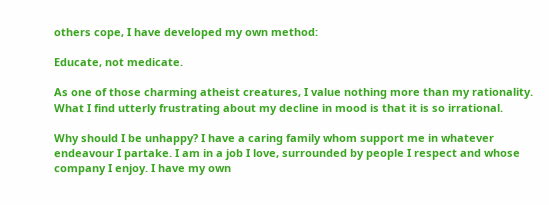others cope, I have developed my own method:

Educate, not medicate.

As one of those charming atheist creatures, I value nothing more than my rationality. What I find utterly frustrating about my decline in mood is that it is so irrational.

Why should I be unhappy? I have a caring family whom support me in whatever endeavour I partake. I am in a job I love, surrounded by people I respect and whose company I enjoy. I have my own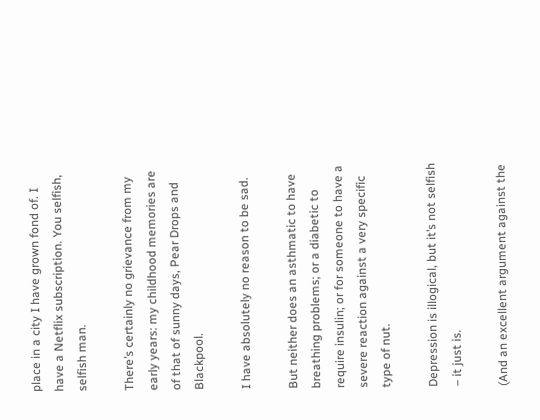place in a city I have grown fond of. I have a Netflix subscription. You selfish, selfish man.

There’s certainly no grievance from my early years: my childhood memories are of that of sunny days, Pear Drops and Blackpool.

I have absolutely no reason to be sad.

But neither does an asthmatic to have breathing problems; or a diabetic to require insulin; or for someone to have a severe reaction against a very specific type of nut.

Depression is illogical, but it’s not selfish – it just is.

(And an excellent argument against the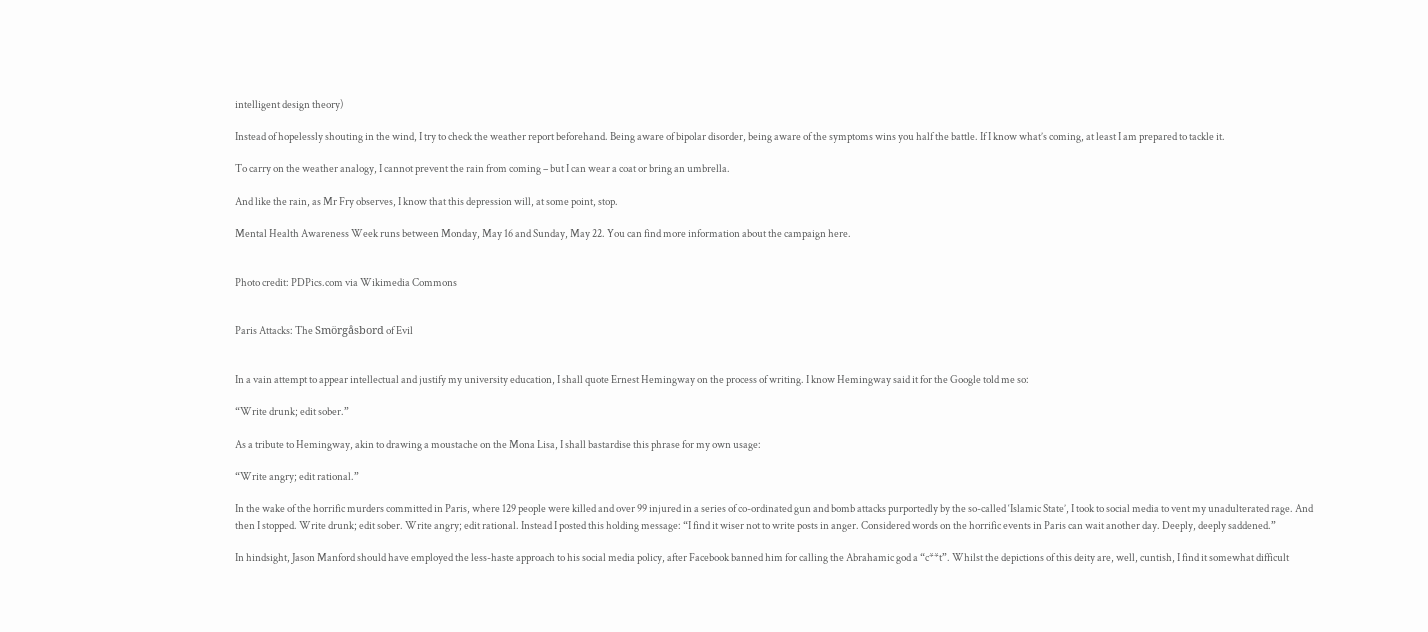intelligent design theory)

Instead of hopelessly shouting in the wind, I try to check the weather report beforehand. Being aware of bipolar disorder, being aware of the symptoms wins you half the battle. If I know what’s coming, at least I am prepared to tackle it.

To carry on the weather analogy, I cannot prevent the rain from coming – but I can wear a coat or bring an umbrella.

And like the rain, as Mr Fry observes, I know that this depression will, at some point, stop.

Mental Health Awareness Week runs between Monday, May 16 and Sunday, May 22. You can find more information about the campaign here.


Photo credit: PDPics.com via Wikimedia Commons


Paris Attacks: The Smörgåsbord of Evil


In a vain attempt to appear intellectual and justify my university education, I shall quote Ernest Hemingway on the process of writing. I know Hemingway said it for the Google told me so:

“Write drunk; edit sober.”

As a tribute to Hemingway, akin to drawing a moustache on the Mona Lisa, I shall bastardise this phrase for my own usage:

“Write angry; edit rational.”

In the wake of the horrific murders committed in Paris, where 129 people were killed and over 99 injured in a series of co-ordinated gun and bomb attacks purportedly by the so-called ‘Islamic State’, I took to social media to vent my unadulterated rage. And then I stopped. Write drunk; edit sober. Write angry; edit rational. Instead I posted this holding message: “I find it wiser not to write posts in anger. Considered words on the horrific events in Paris can wait another day. Deeply, deeply saddened.”

In hindsight, Jason Manford should have employed the less-haste approach to his social media policy, after Facebook banned him for calling the Abrahamic god a “c**t”. Whilst the depictions of this deity are, well, cuntish, I find it somewhat difficult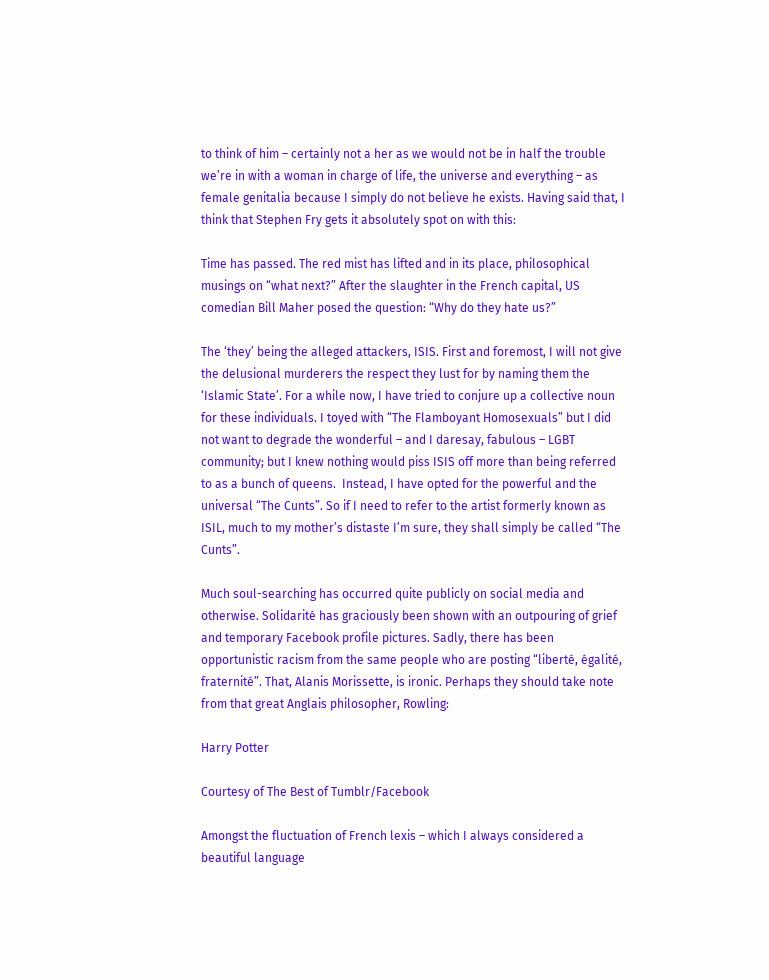to think of him – certainly not a her as we would not be in half the trouble we’re in with a woman in charge of life, the universe and everything – as female genitalia because I simply do not believe he exists. Having said that, I think that Stephen Fry gets it absolutely spot on with this:

Time has passed. The red mist has lifted and in its place, philosophical musings on “what next?” After the slaughter in the French capital, US comedian Bill Maher posed the question: “Why do they hate us?”

The ‘they’ being the alleged attackers, ISIS. First and foremost, I will not give the delusional murderers the respect they lust for by naming them the ‘Islamic State’. For a while now, I have tried to conjure up a collective noun for these individuals. I toyed with “The Flamboyant Homosexuals” but I did not want to degrade the wonderful – and I daresay, fabulous – LGBT community; but I knew nothing would piss ISIS off more than being referred to as a bunch of queens.  Instead, I have opted for the powerful and the universal “The Cunts”. So if I need to refer to the artist formerly known as ISIL, much to my mother’s distaste I’m sure, they shall simply be called “The Cunts”.

Much soul-searching has occurred quite publicly on social media and otherwise. Solidarité has graciously been shown with an outpouring of grief and temporary Facebook profile pictures. Sadly, there has been opportunistic racism from the same people who are posting “liberté, égalité, fraternité”. That, Alanis Morissette, is ironic. Perhaps they should take note from that great Anglais philosopher, Rowling:

Harry Potter

Courtesy of The Best of Tumblr/Facebook

Amongst the fluctuation of French lexis – which I always considered a beautiful language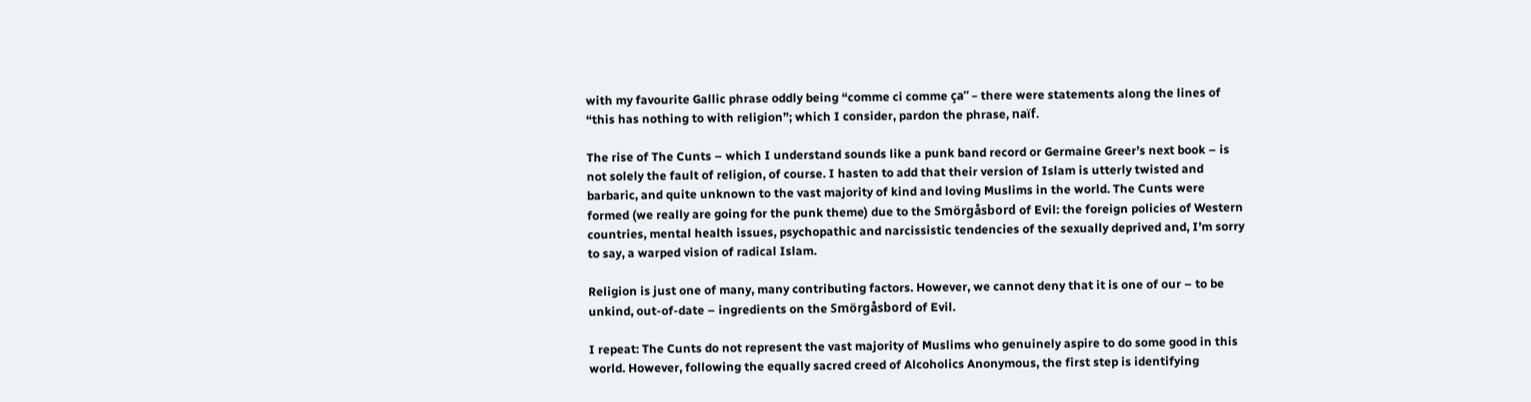with my favourite Gallic phrase oddly being “comme ci comme ça” – there were statements along the lines of “this has nothing to with religion”; which I consider, pardon the phrase, naïf.

The rise of The Cunts – which I understand sounds like a punk band record or Germaine Greer’s next book – is not solely the fault of religion, of course. I hasten to add that their version of Islam is utterly twisted and barbaric, and quite unknown to the vast majority of kind and loving Muslims in the world. The Cunts were formed (we really are going for the punk theme) due to the Smörgåsbord of Evil: the foreign policies of Western countries, mental health issues, psychopathic and narcissistic tendencies of the sexually deprived and, I’m sorry to say, a warped vision of radical Islam.

Religion is just one of many, many contributing factors. However, we cannot deny that it is one of our – to be unkind, out-of-date – ingredients on the Smörgåsbord of Evil.

I repeat: The Cunts do not represent the vast majority of Muslims who genuinely aspire to do some good in this world. However, following the equally sacred creed of Alcoholics Anonymous, the first step is identifying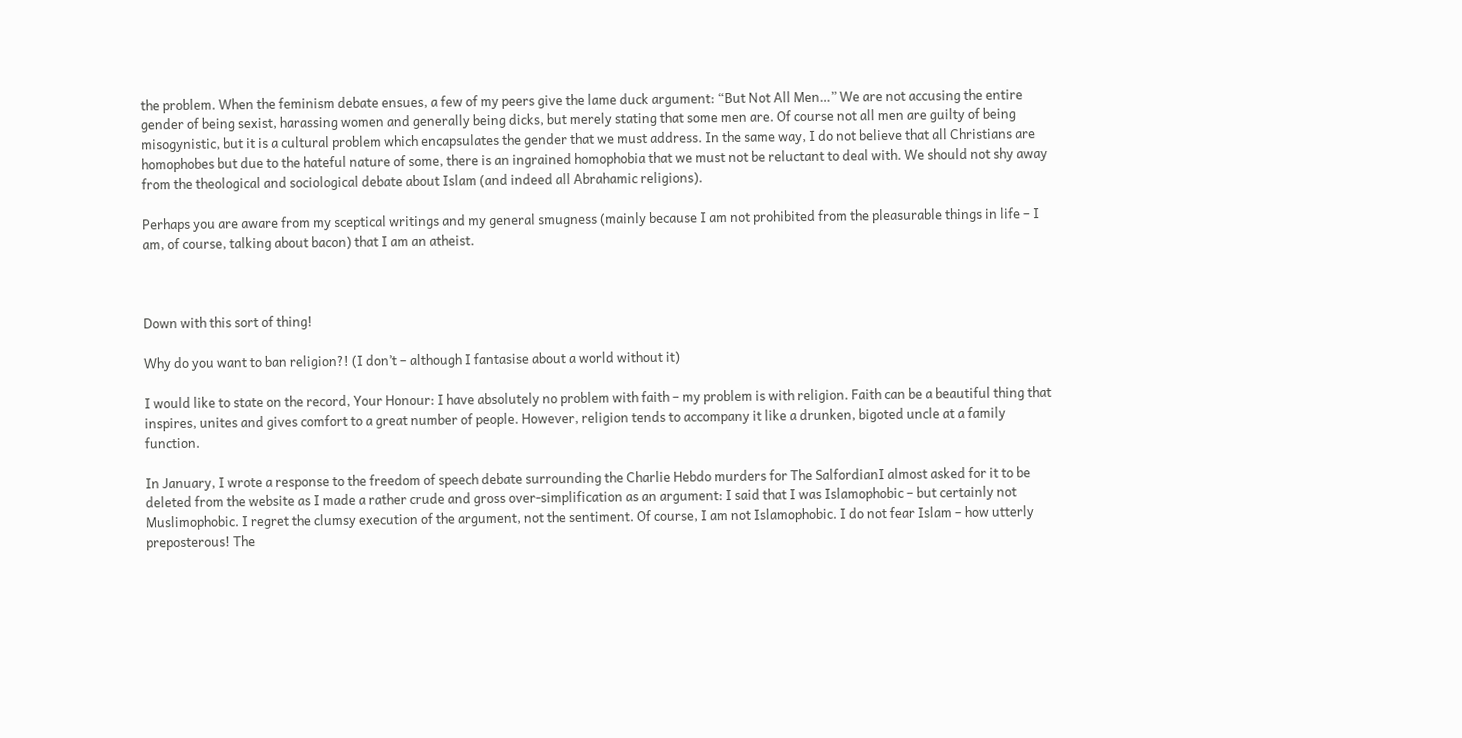the problem. When the feminism debate ensues, a few of my peers give the lame duck argument: “But Not All Men…” We are not accusing the entire gender of being sexist, harassing women and generally being dicks, but merely stating that some men are. Of course not all men are guilty of being misogynistic, but it is a cultural problem which encapsulates the gender that we must address. In the same way, I do not believe that all Christians are homophobes but due to the hateful nature of some, there is an ingrained homophobia that we must not be reluctant to deal with. We should not shy away from the theological and sociological debate about Islam (and indeed all Abrahamic religions).

Perhaps you are aware from my sceptical writings and my general smugness (mainly because I am not prohibited from the pleasurable things in life – I am, of course, talking about bacon) that I am an atheist.



Down with this sort of thing!

Why do you want to ban religion?! (I don’t – although I fantasise about a world without it)

I would like to state on the record, Your Honour: I have absolutely no problem with faith – my problem is with religion. Faith can be a beautiful thing that inspires, unites and gives comfort to a great number of people. However, religion tends to accompany it like a drunken, bigoted uncle at a family function.

In January, I wrote a response to the freedom of speech debate surrounding the Charlie Hebdo murders for The SalfordianI almost asked for it to be deleted from the website as I made a rather crude and gross over-simplification as an argument: I said that I was Islamophobic – but certainly not Muslimophobic. I regret the clumsy execution of the argument, not the sentiment. Of course, I am not Islamophobic. I do not fear Islam – how utterly preposterous! The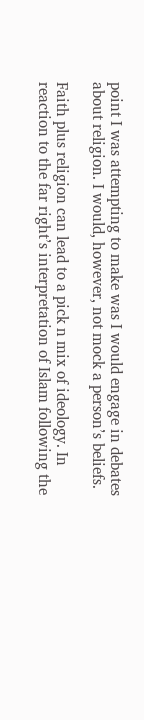point I was attempting to make was I would engage in debates about religion. I would, however, not mock a person’s beliefs.

Faith plus religion can lead to a pick n mix of ideology. In reaction to the far right’s interpretation of Islam following the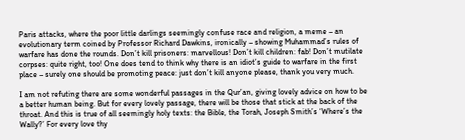Paris attacks, where the poor little darlings seemingly confuse race and religion, a meme – an evolutionary term coined by Professor Richard Dawkins, ironically – showing Muhammad’s rules of warfare has done the rounds. Don’t kill prisoners: marvellous! Don’t kill children: fab! Don’t mutilate corpses: quite right, too! One does tend to think why there is an idiot’s guide to warfare in the first place – surely one should be promoting peace: just don’t kill anyone please, thank you very much.

I am not refuting there are some wonderful passages in the Qur’an, giving lovely advice on how to be a better human being. But for every lovely passage, there will be those that stick at the back of the throat. And this is true of all seemingly holy texts: the Bible, the Torah, Joseph Smith’s ‘Where’s the Wally?’ For every love thy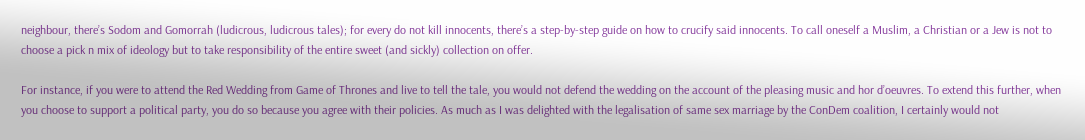neighbour, there’s Sodom and Gomorrah (ludicrous, ludicrous tales); for every do not kill innocents, there’s a step-by-step guide on how to crucify said innocents. To call oneself a Muslim, a Christian or a Jew is not to choose a pick n mix of ideology but to take responsibility of the entire sweet (and sickly) collection on offer.

For instance, if you were to attend the Red Wedding from Game of Thrones and live to tell the tale, you would not defend the wedding on the account of the pleasing music and hor d’oeuvres. To extend this further, when you choose to support a political party, you do so because you agree with their policies. As much as I was delighted with the legalisation of same sex marriage by the ConDem coalition, I certainly would not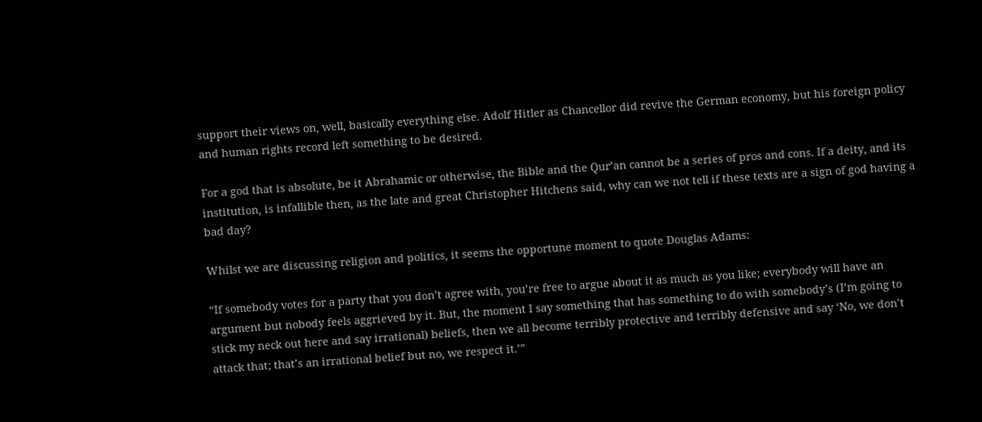support their views on, well, basically everything else. Adolf Hitler as Chancellor did revive the German economy, but his foreign policy and human rights record left something to be desired.

For a god that is absolute, be it Abrahamic or otherwise, the Bible and the Qur’an cannot be a series of pros and cons. If a deity, and its institution, is infallible then, as the late and great Christopher Hitchens said, why can we not tell if these texts are a sign of god having a bad day?

Whilst we are discussing religion and politics, it seems the opportune moment to quote Douglas Adams:

“If somebody votes for a party that you don’t agree with, you’re free to argue about it as much as you like; everybody will have an argument but nobody feels aggrieved by it. But, the moment I say something that has something to do with somebody’s (I’m going to stick my neck out here and say irrational) beliefs, then we all become terribly protective and terribly defensive and say ‘No, we don’t attack that; that’s an irrational belief but no, we respect it.’”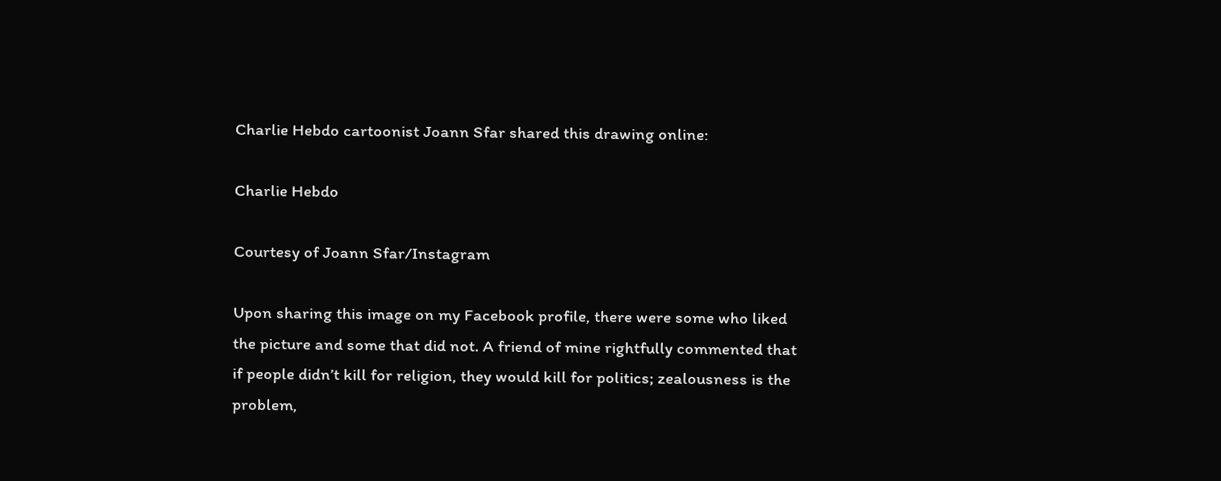Charlie Hebdo cartoonist Joann Sfar shared this drawing online:

Charlie Hebdo

Courtesy of Joann Sfar/Instagram

Upon sharing this image on my Facebook profile, there were some who liked the picture and some that did not. A friend of mine rightfully commented that if people didn’t kill for religion, they would kill for politics; zealousness is the problem,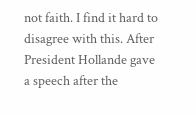not faith. I find it hard to disagree with this. After President Hollande gave a speech after the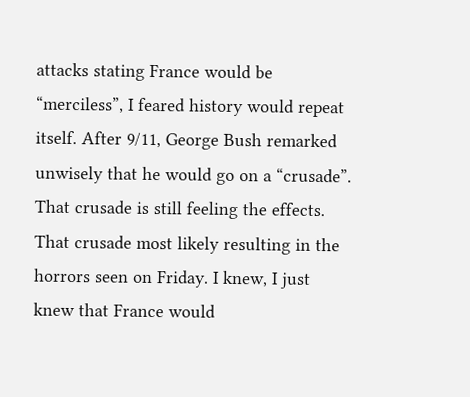attacks stating France would be “merciless”, I feared history would repeat itself. After 9/11, George Bush remarked unwisely that he would go on a “crusade”. That crusade is still feeling the effects. That crusade most likely resulting in the horrors seen on Friday. I knew, I just knew that France would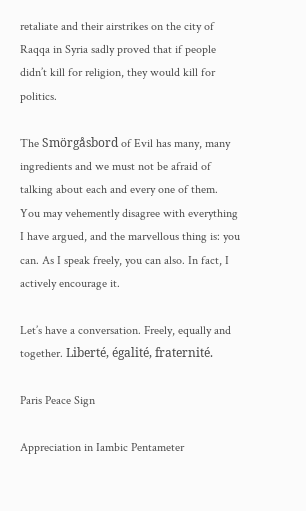retaliate and their airstrikes on the city of Raqqa in Syria sadly proved that if people didn’t kill for religion, they would kill for politics.

The Smörgåsbord of Evil has many, many ingredients and we must not be afraid of talking about each and every one of them. You may vehemently disagree with everything I have argued, and the marvellous thing is: you can. As I speak freely, you can also. In fact, I actively encourage it.

Let’s have a conversation. Freely, equally and together. Liberté, égalité, fraternité.

Paris Peace Sign

Appreciation in Iambic Pentameter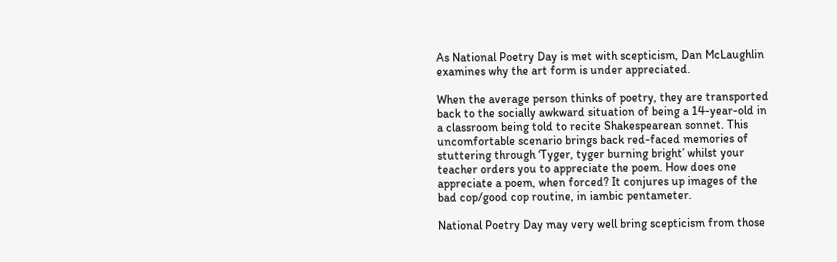As National Poetry Day is met with scepticism, Dan McLaughlin examines why the art form is under appreciated.

When the average person thinks of poetry, they are transported back to the socially awkward situation of being a 14-year-old in a classroom being told to recite Shakespearean sonnet. This uncomfortable scenario brings back red-faced memories of stuttering through ‘Tyger, tyger burning bright’ whilst your teacher orders you to appreciate the poem. How does one appreciate a poem, when forced? It conjures up images of the bad cop/good cop routine, in iambic pentameter.

National Poetry Day may very well bring scepticism from those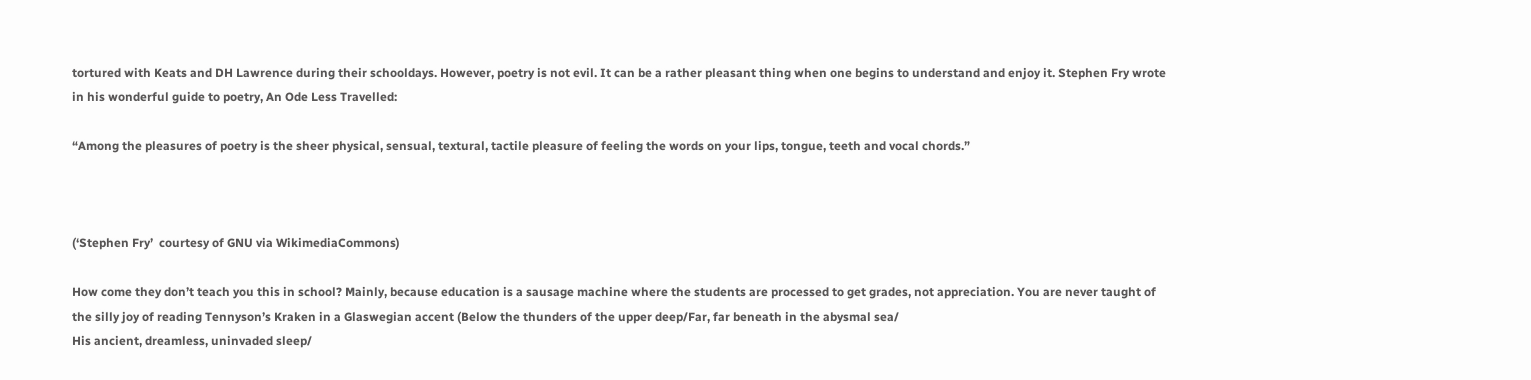tortured with Keats and DH Lawrence during their schooldays. However, poetry is not evil. It can be a rather pleasant thing when one begins to understand and enjoy it. Stephen Fry wrote in his wonderful guide to poetry, An Ode Less Travelled:

“Among the pleasures of poetry is the sheer physical, sensual, textural, tactile pleasure of feeling the words on your lips, tongue, teeth and vocal chords.”



(‘Stephen Fry’  courtesy of GNU via WikimediaCommons)

How come they don’t teach you this in school? Mainly, because education is a sausage machine where the students are processed to get grades, not appreciation. You are never taught of the silly joy of reading Tennyson’s Kraken in a Glaswegian accent (Below the thunders of the upper deep/Far, far beneath in the abysmal sea/
His ancient, dreamless, uninvaded sleep/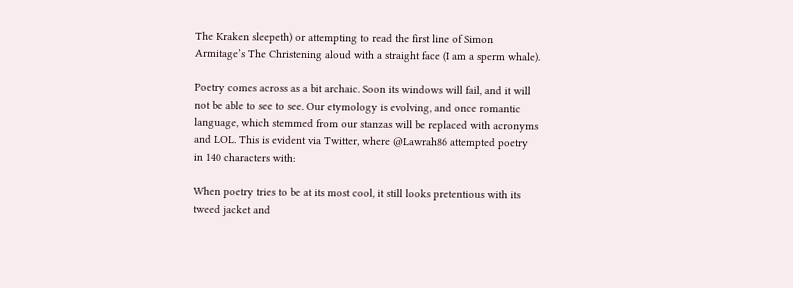The Kraken sleepeth) or attempting to read the first line of Simon Armitage’s The Christening aloud with a straight face (I am a sperm whale).

Poetry comes across as a bit archaic. Soon its windows will fail, and it will not be able to see to see. Our etymology is evolving, and once romantic language, which stemmed from our stanzas will be replaced with acronyms and LOL. This is evident via Twitter, where @Lawrah86 attempted poetry in 140 characters with:

When poetry tries to be at its most cool, it still looks pretentious with its tweed jacket and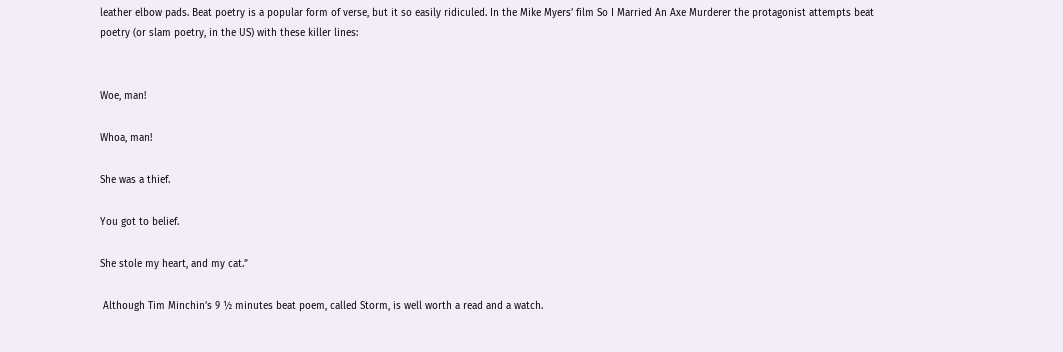leather elbow pads. Beat poetry is a popular form of verse, but it so easily ridiculed. In the Mike Myers’ film So I Married An Axe Murderer the protagonist attempts beat poetry (or slam poetry, in the US) with these killer lines:


Woe, man!

Whoa, man!

She was a thief.

You got to belief.

She stole my heart, and my cat.”

 Although Tim Minchin’s 9 ½ minutes beat poem, called Storm, is well worth a read and a watch.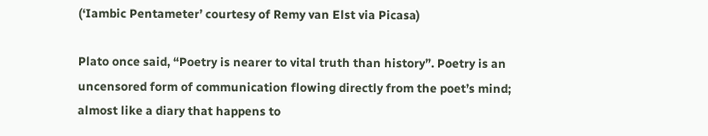(‘Iambic Pentameter’ courtesy of Remy van Elst via Picasa)

Plato once said, “Poetry is nearer to vital truth than history”. Poetry is an uncensored form of communication flowing directly from the poet’s mind; almost like a diary that happens to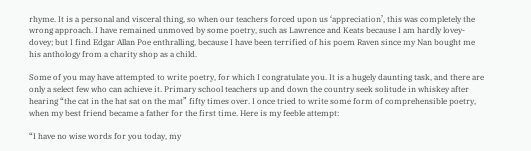rhyme. It is a personal and visceral thing, so when our teachers forced upon us ‘appreciation’, this was completely the wrong approach. I have remained unmoved by some poetry, such as Lawrence and Keats because I am hardly lovey-dovey; but I find Edgar Allan Poe enthralling, because I have been terrified of his poem Raven since my Nan bought me his anthology from a charity shop as a child.

Some of you may have attempted to write poetry, for which I congratulate you. It is a hugely daunting task, and there are only a select few who can achieve it. Primary school teachers up and down the country seek solitude in whiskey after hearing “the cat in the hat sat on the mat” fifty times over. I once tried to write some form of comprehensible poetry, when my best friend became a father for the first time. Here is my feeble attempt:

“I have no wise words for you today, my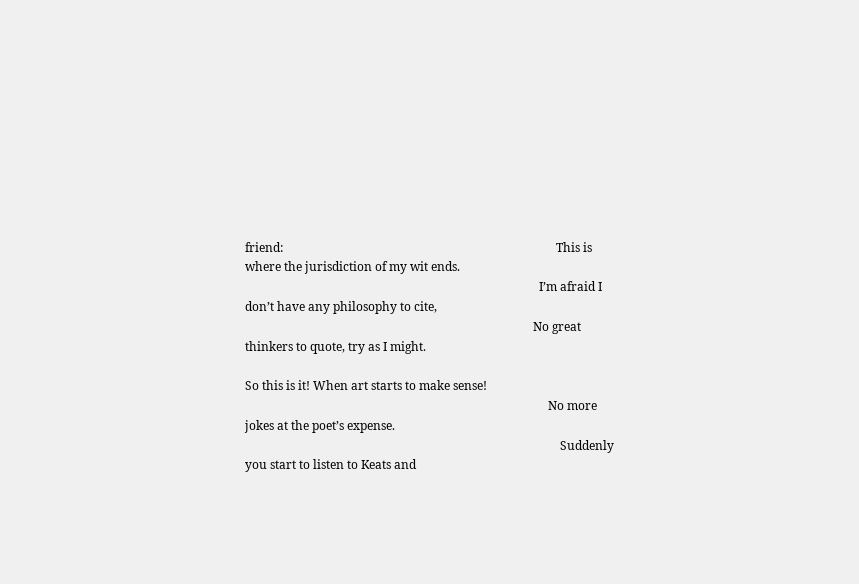friend:                                                                                           This is where the jurisdiction of my wit ends.
                                                                                                  I’m afraid I don’t have any philosophy to cite,
                                                                                                No great thinkers to quote, try as I might.

So this is it! When art starts to make sense!
                                                                                                     No more jokes at the poet’s expense.
                                                                                                         Suddenly you start to listen to Keats and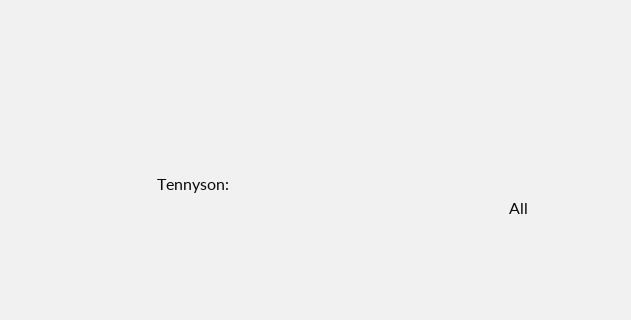Tennyson:
                                                                                        All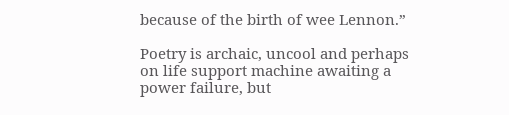because of the birth of wee Lennon.”

Poetry is archaic, uncool and perhaps on life support machine awaiting a power failure, but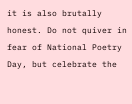it is also brutally honest. Do not quiver in fear of National Poetry Day, but celebrate the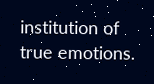institution of true emotions.